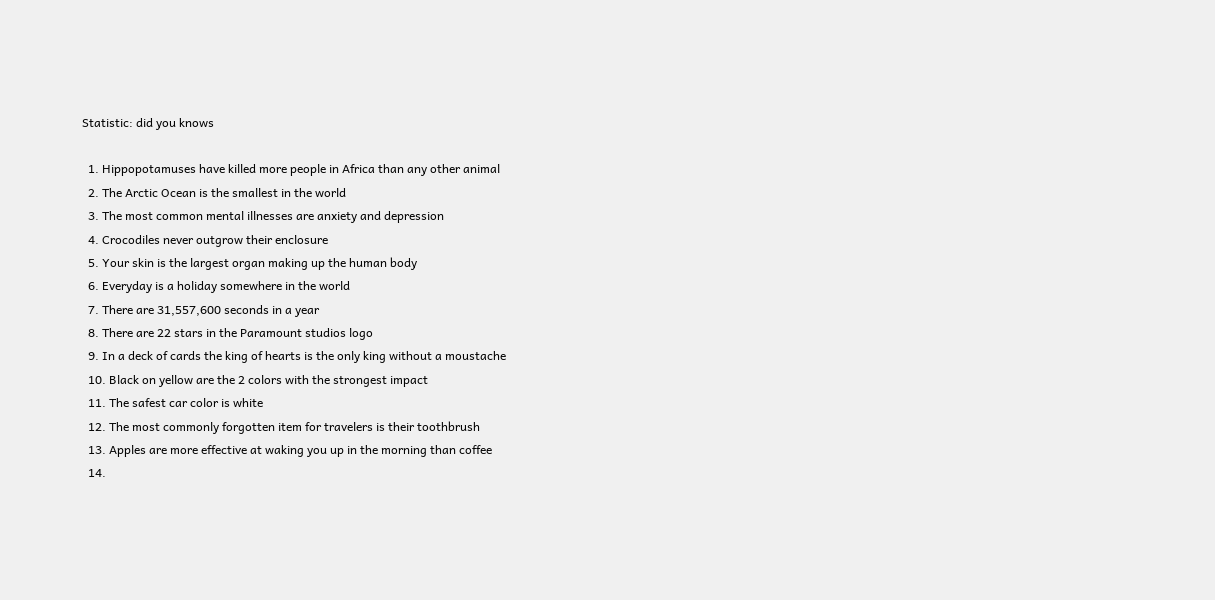Statistic: did you knows

  1. Hippopotamuses have killed more people in Africa than any other animal
  2. The Arctic Ocean is the smallest in the world
  3. The most common mental illnesses are anxiety and depression
  4. Crocodiles never outgrow their enclosure
  5. Your skin is the largest organ making up the human body
  6. Everyday is a holiday somewhere in the world
  7. There are 31,557,600 seconds in a year
  8. There are 22 stars in the Paramount studios logo
  9. In a deck of cards the king of hearts is the only king without a moustache
  10. Black on yellow are the 2 colors with the strongest impact
  11. The safest car color is white
  12. The most commonly forgotten item for travelers is their toothbrush
  13. Apples are more effective at waking you up in the morning than coffee
  14.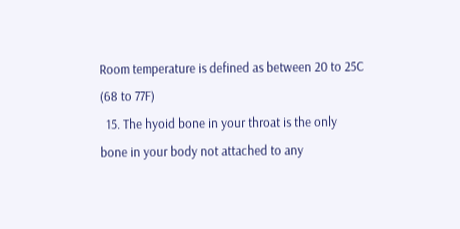Room temperature is defined as between 20 to 25C (68 to 77F)
  15. The hyoid bone in your throat is the only bone in your body not attached to any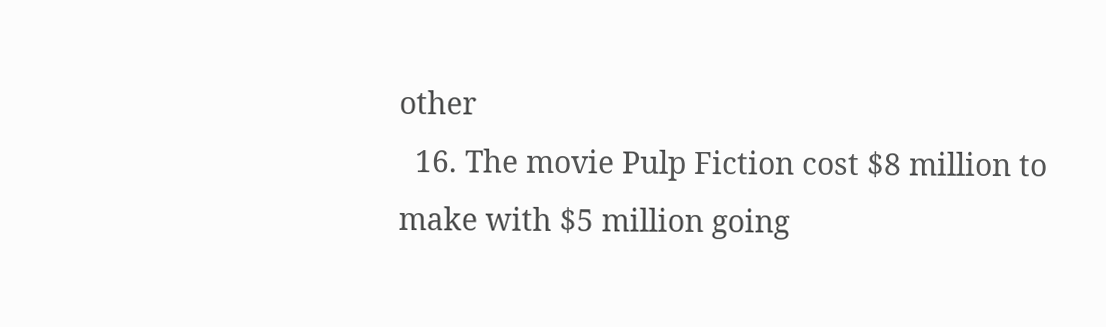other
  16. The movie Pulp Fiction cost $8 million to make with $5 million going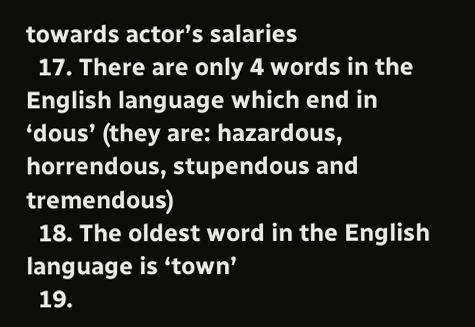towards actor’s salaries
  17. There are only 4 words in the English language which end in ‘dous’ (they are: hazardous, horrendous, stupendous and tremendous)
  18. The oldest word in the English language is ‘town’
  19.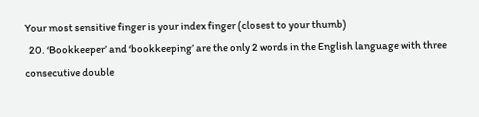Your most sensitive finger is your index finger (closest to your thumb)
  20. ‘Bookkeeper’ and ‘bookkeeping’ are the only 2 words in the English language with three consecutive double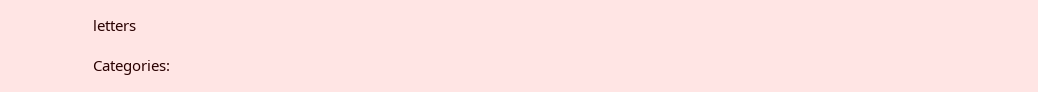letters

Categories: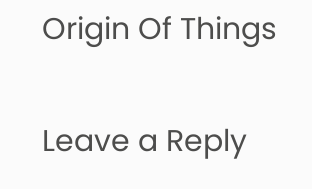Origin Of Things

Leave a Reply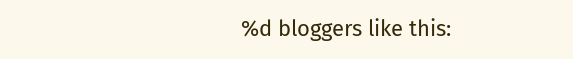%d bloggers like this: